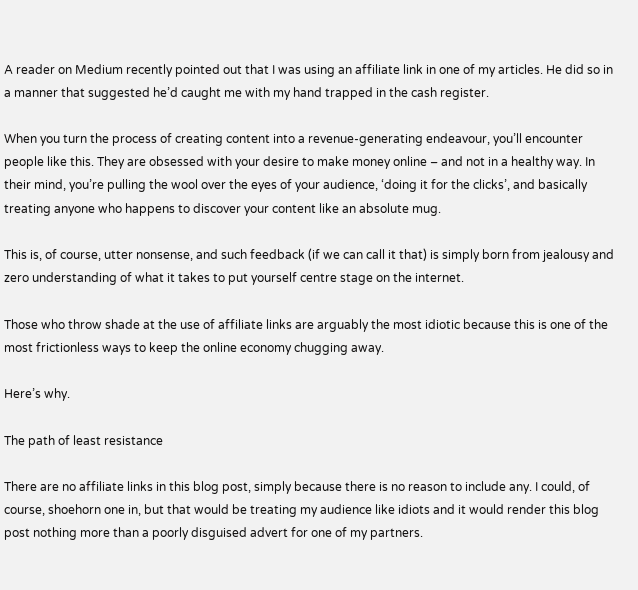A reader on Medium recently pointed out that I was using an affiliate link in one of my articles. He did so in a manner that suggested he’d caught me with my hand trapped in the cash register.

When you turn the process of creating content into a revenue-generating endeavour, you’ll encounter people like this. They are obsessed with your desire to make money online – and not in a healthy way. In their mind, you’re pulling the wool over the eyes of your audience, ‘doing it for the clicks’, and basically treating anyone who happens to discover your content like an absolute mug.

This is, of course, utter nonsense, and such feedback (if we can call it that) is simply born from jealousy and zero understanding of what it takes to put yourself centre stage on the internet.

Those who throw shade at the use of affiliate links are arguably the most idiotic because this is one of the most frictionless ways to keep the online economy chugging away.

Here’s why.

The path of least resistance

There are no affiliate links in this blog post, simply because there is no reason to include any. I could, of course, shoehorn one in, but that would be treating my audience like idiots and it would render this blog post nothing more than a poorly disguised advert for one of my partners.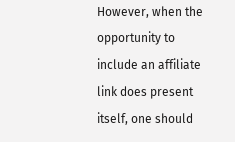However, when the opportunity to include an affiliate link does present itself, one should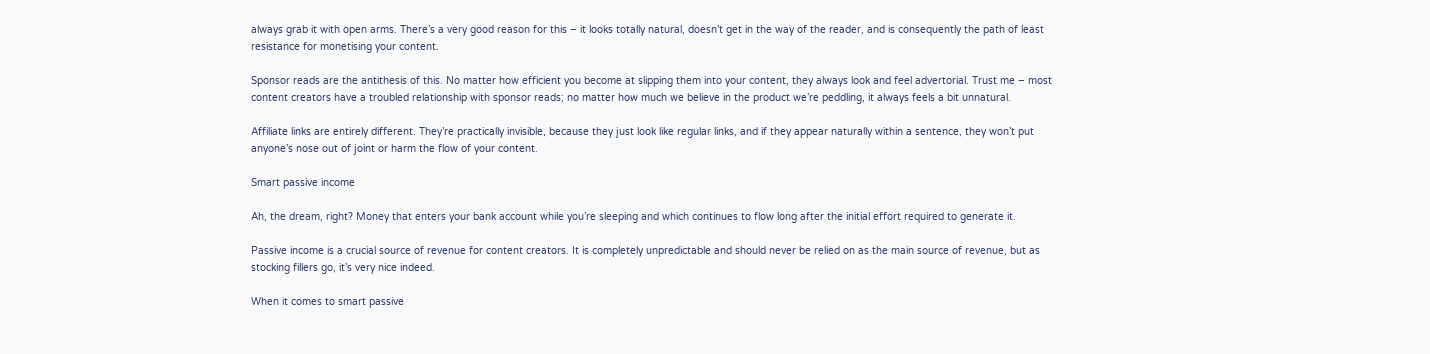always grab it with open arms. There’s a very good reason for this – it looks totally natural, doesn’t get in the way of the reader, and is consequently the path of least resistance for monetising your content.

Sponsor reads are the antithesis of this. No matter how efficient you become at slipping them into your content, they always look and feel advertorial. Trust me – most content creators have a troubled relationship with sponsor reads; no matter how much we believe in the product we’re peddling, it always feels a bit unnatural.

Affiliate links are entirely different. They’re practically invisible, because they just look like regular links, and if they appear naturally within a sentence, they won’t put anyone’s nose out of joint or harm the flow of your content.

Smart passive income

Ah, the dream, right? Money that enters your bank account while you’re sleeping and which continues to flow long after the initial effort required to generate it.

Passive income is a crucial source of revenue for content creators. It is completely unpredictable and should never be relied on as the main source of revenue, but as stocking fillers go, it’s very nice indeed.

When it comes to smart passive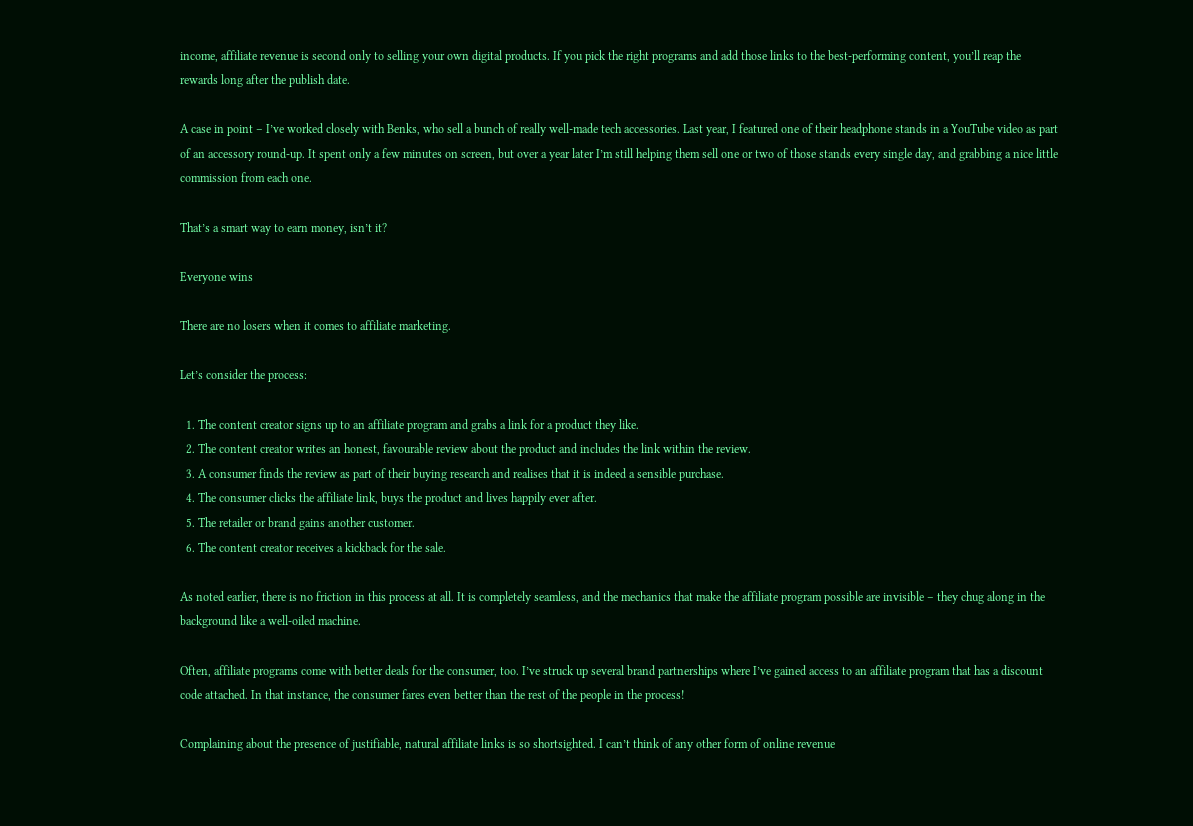income, affiliate revenue is second only to selling your own digital products. If you pick the right programs and add those links to the best-performing content, you’ll reap the rewards long after the publish date.

A case in point – I’ve worked closely with Benks, who sell a bunch of really well-made tech accessories. Last year, I featured one of their headphone stands in a YouTube video as part of an accessory round-up. It spent only a few minutes on screen, but over a year later I’m still helping them sell one or two of those stands every single day, and grabbing a nice little commission from each one.

That’s a smart way to earn money, isn’t it?

Everyone wins

There are no losers when it comes to affiliate marketing.

Let’s consider the process:

  1. The content creator signs up to an affiliate program and grabs a link for a product they like.
  2. The content creator writes an honest, favourable review about the product and includes the link within the review.
  3. A consumer finds the review as part of their buying research and realises that it is indeed a sensible purchase.
  4. The consumer clicks the affiliate link, buys the product and lives happily ever after.
  5. The retailer or brand gains another customer.
  6. The content creator receives a kickback for the sale.

As noted earlier, there is no friction in this process at all. It is completely seamless, and the mechanics that make the affiliate program possible are invisible – they chug along in the background like a well-oiled machine.

Often, affiliate programs come with better deals for the consumer, too. I’ve struck up several brand partnerships where I’ve gained access to an affiliate program that has a discount code attached. In that instance, the consumer fares even better than the rest of the people in the process!

Complaining about the presence of justifiable, natural affiliate links is so shortsighted. I can’t think of any other form of online revenue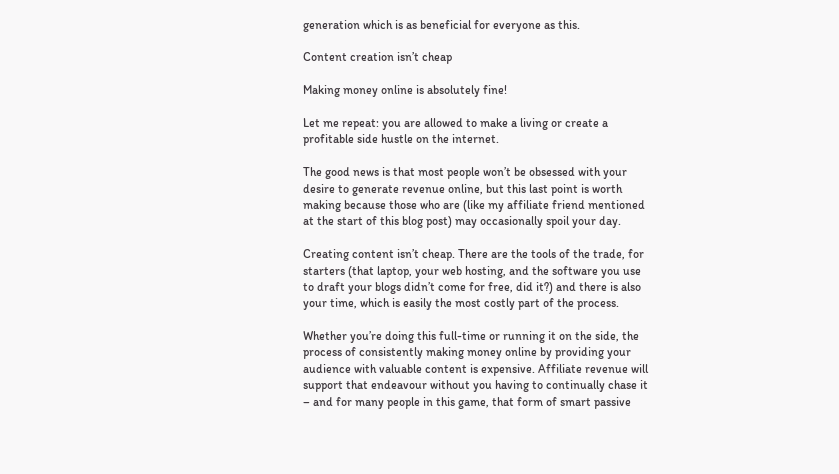generation which is as beneficial for everyone as this.

Content creation isn’t cheap

Making money online is absolutely fine!

Let me repeat: you are allowed to make a living or create a profitable side hustle on the internet.

The good news is that most people won’t be obsessed with your desire to generate revenue online, but this last point is worth making because those who are (like my affiliate friend mentioned at the start of this blog post) may occasionally spoil your day.

Creating content isn’t cheap. There are the tools of the trade, for starters (that laptop, your web hosting, and the software you use to draft your blogs didn’t come for free, did it?) and there is also your time, which is easily the most costly part of the process.

Whether you’re doing this full-time or running it on the side, the process of consistently making money online by providing your audience with valuable content is expensive. Affiliate revenue will support that endeavour without you having to continually chase it – and for many people in this game, that form of smart passive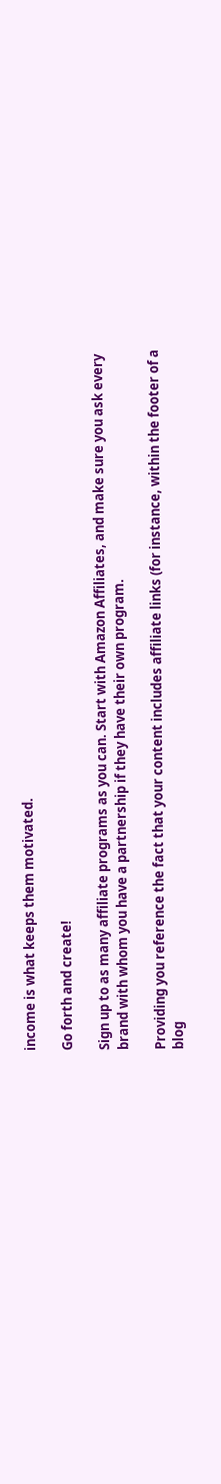income is what keeps them motivated.

Go forth and create!

Sign up to as many affiliate programs as you can. Start with Amazon Affiliates, and make sure you ask every brand with whom you have a partnership if they have their own program.

Providing you reference the fact that your content includes affiliate links (for instance, within the footer of a blog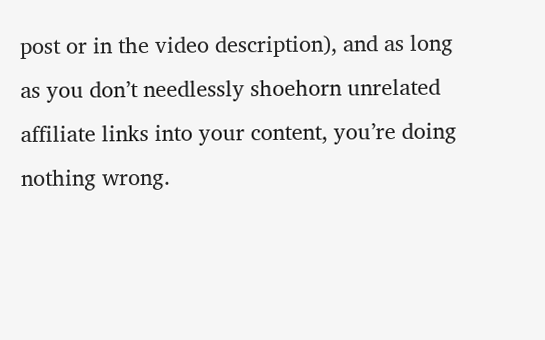post or in the video description), and as long as you don’t needlessly shoehorn unrelated affiliate links into your content, you’re doing nothing wrong.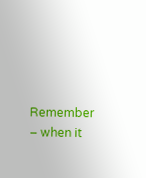Remember – when it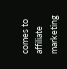comes to affiliate marketing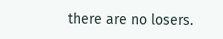there are no losers.